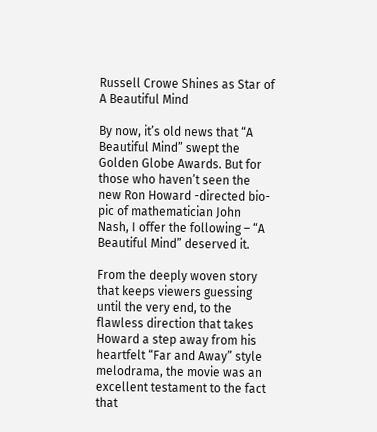Russell Crowe Shines as Star of A Beautiful Mind

By now, it’s old news that “A Beautiful Mind” swept the Golden Globe Awards. But for those who haven’t seen the new Ron Howard -directed bio-pic of mathematician John Nash, I offer the following – “A Beautiful Mind” deserved it.

From the deeply woven story that keeps viewers guessing until the very end, to the flawless direction that takes Howard a step away from his heartfelt “Far and Away” style melodrama, the movie was an excellent testament to the fact that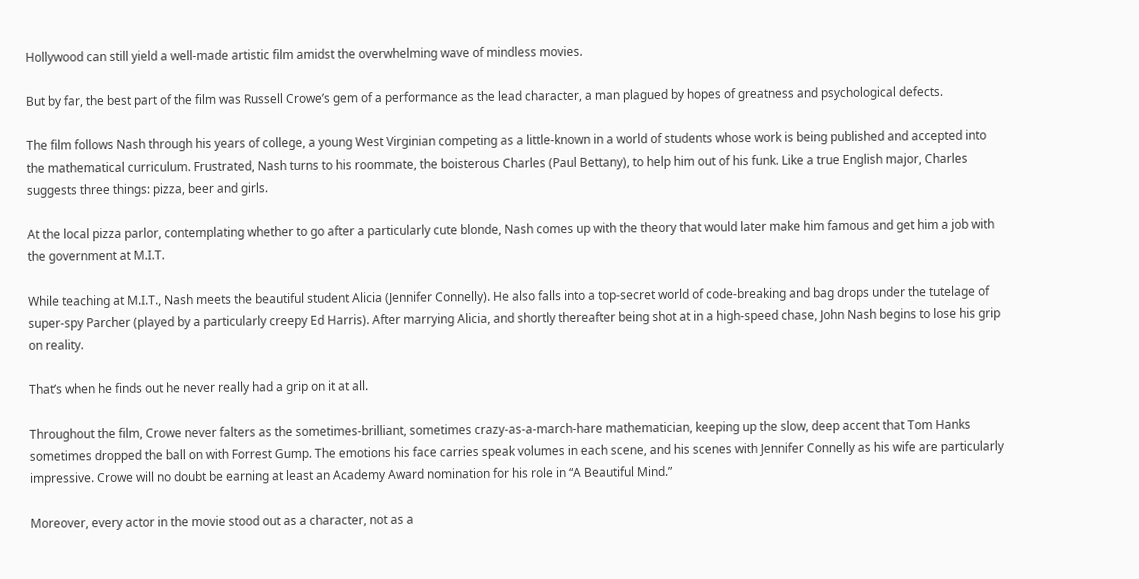Hollywood can still yield a well-made artistic film amidst the overwhelming wave of mindless movies.

But by far, the best part of the film was Russell Crowe’s gem of a performance as the lead character, a man plagued by hopes of greatness and psychological defects.

The film follows Nash through his years of college, a young West Virginian competing as a little-known in a world of students whose work is being published and accepted into the mathematical curriculum. Frustrated, Nash turns to his roommate, the boisterous Charles (Paul Bettany), to help him out of his funk. Like a true English major, Charles suggests three things: pizza, beer and girls.

At the local pizza parlor, contemplating whether to go after a particularly cute blonde, Nash comes up with the theory that would later make him famous and get him a job with the government at M.I.T.

While teaching at M.I.T., Nash meets the beautiful student Alicia (Jennifer Connelly). He also falls into a top-secret world of code-breaking and bag drops under the tutelage of super-spy Parcher (played by a particularly creepy Ed Harris). After marrying Alicia, and shortly thereafter being shot at in a high-speed chase, John Nash begins to lose his grip on reality.

That’s when he finds out he never really had a grip on it at all.

Throughout the film, Crowe never falters as the sometimes-brilliant, sometimes crazy-as-a-march-hare mathematician, keeping up the slow, deep accent that Tom Hanks sometimes dropped the ball on with Forrest Gump. The emotions his face carries speak volumes in each scene, and his scenes with Jennifer Connelly as his wife are particularly impressive. Crowe will no doubt be earning at least an Academy Award nomination for his role in “A Beautiful Mind.”

Moreover, every actor in the movie stood out as a character, not as a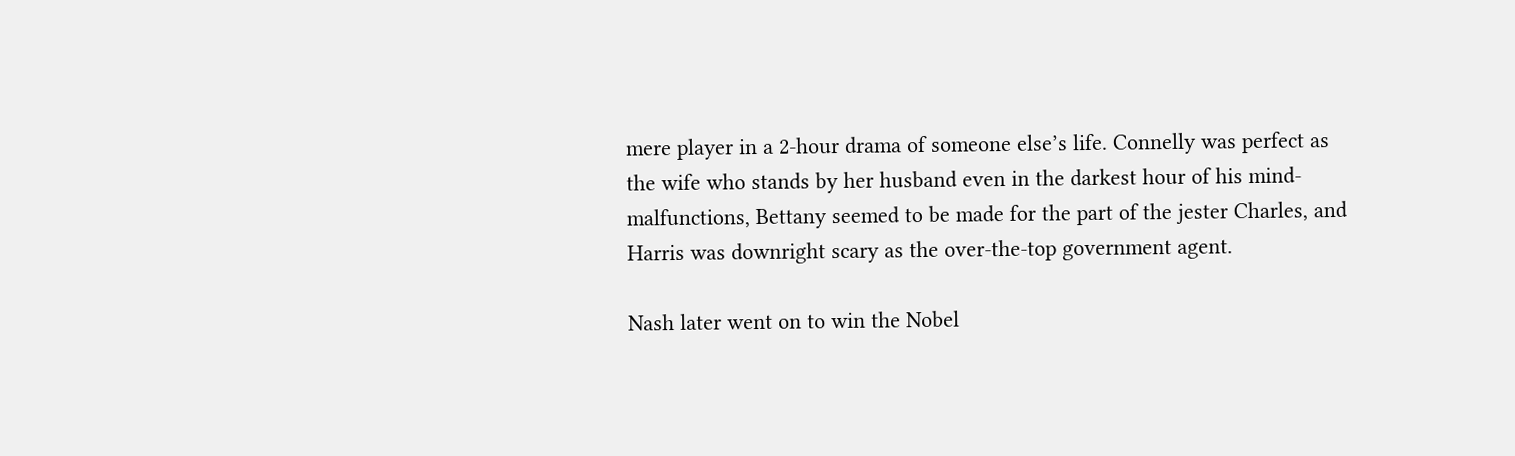mere player in a 2-hour drama of someone else’s life. Connelly was perfect as the wife who stands by her husband even in the darkest hour of his mind-malfunctions, Bettany seemed to be made for the part of the jester Charles, and Harris was downright scary as the over-the-top government agent.

Nash later went on to win the Nobel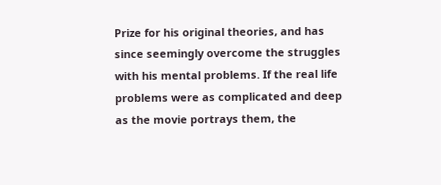Prize for his original theories, and has since seemingly overcome the struggles with his mental problems. If the real life problems were as complicated and deep as the movie portrays them, the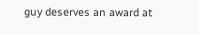guy deserves an award at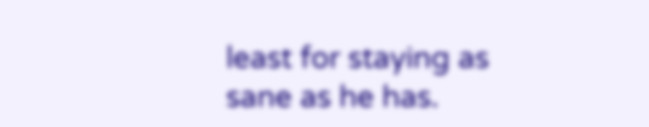least for staying as sane as he has.